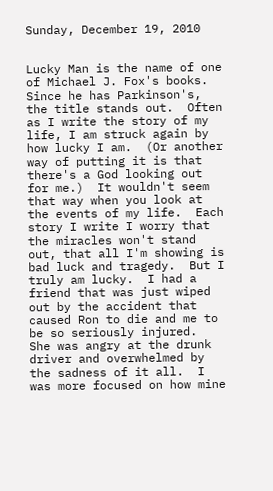Sunday, December 19, 2010


Lucky Man is the name of one of Michael J. Fox's books.  Since he has Parkinson's, the title stands out.  Often as I write the story of my life, I am struck again by how lucky I am.  (Or another way of putting it is that there's a God looking out for me.)  It wouldn't seem that way when you look at the events of my life.  Each story I write I worry that the miracles won't stand out, that all I'm showing is bad luck and tragedy.  But I truly am lucky.  I had a friend that was just wiped out by the accident that caused Ron to die and me to be so seriously injured.  She was angry at the drunk driver and overwhelmed by the sadness of it all.  I was more focused on how mine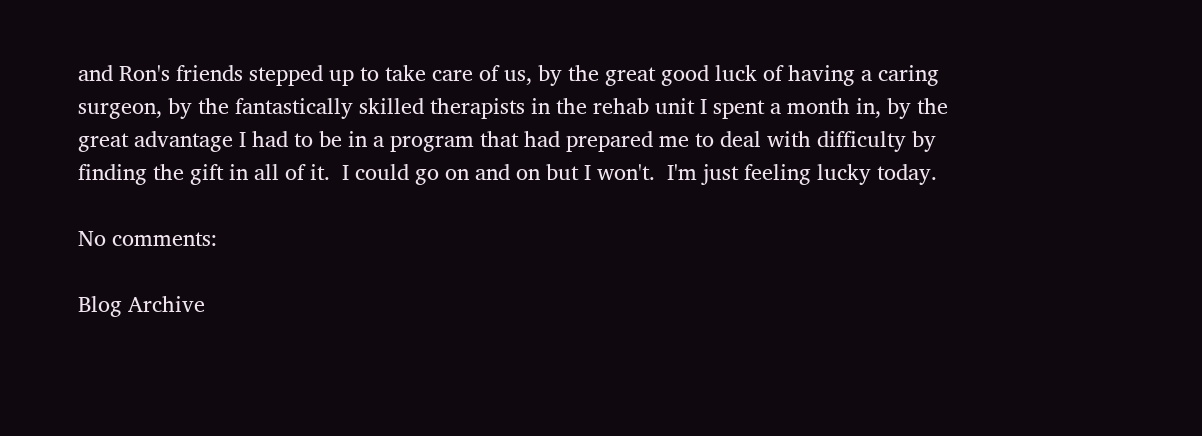and Ron's friends stepped up to take care of us, by the great good luck of having a caring surgeon, by the fantastically skilled therapists in the rehab unit I spent a month in, by the great advantage I had to be in a program that had prepared me to deal with difficulty by finding the gift in all of it.  I could go on and on but I won't.  I'm just feeling lucky today.

No comments:

Blog Archive